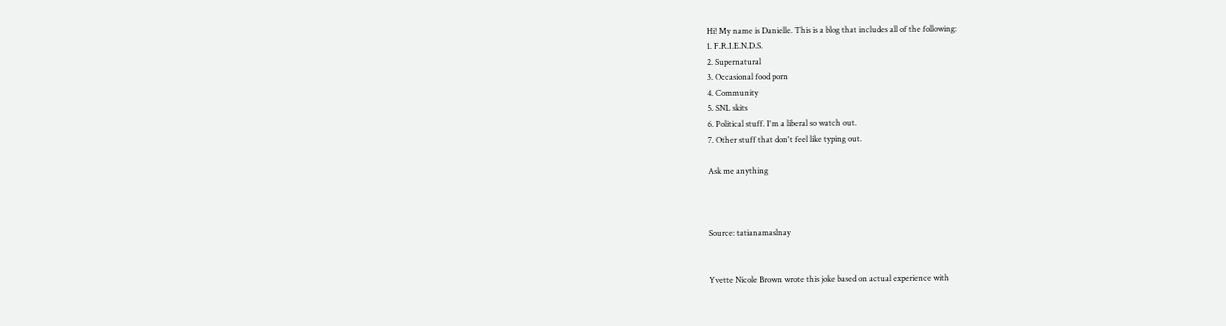Hi! My name is Danielle. This is a blog that includes all of the following:
1. F.R.I.E.N.D.S.
2. Supernatural
3. Occasional food porn
4. Community
5. SNL skits
6. Political stuff. I'm a liberal so watch out.
7. Other stuff that don't feel like typing out.

Ask me anything



Source: tatianamaslnay


Yvette Nicole Brown wrote this joke based on actual experience with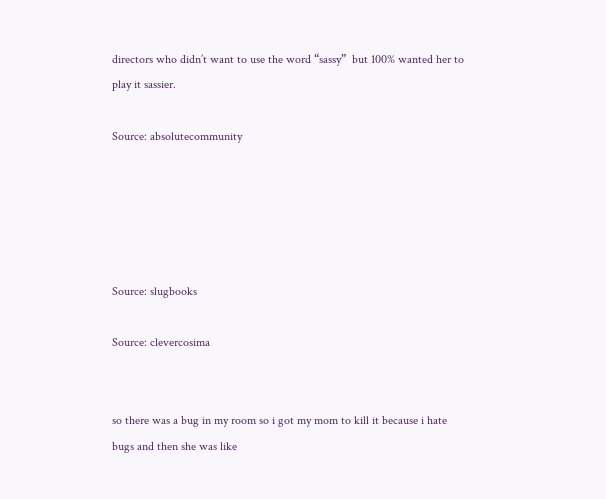directors who didn’t want to use the word “sassy”  but 100% wanted her to play it sassier.

Source: absolutecommunity





Source: slugbooks

Source: clevercosima


so there was a bug in my room so i got my mom to kill it because i hate bugs and then she was like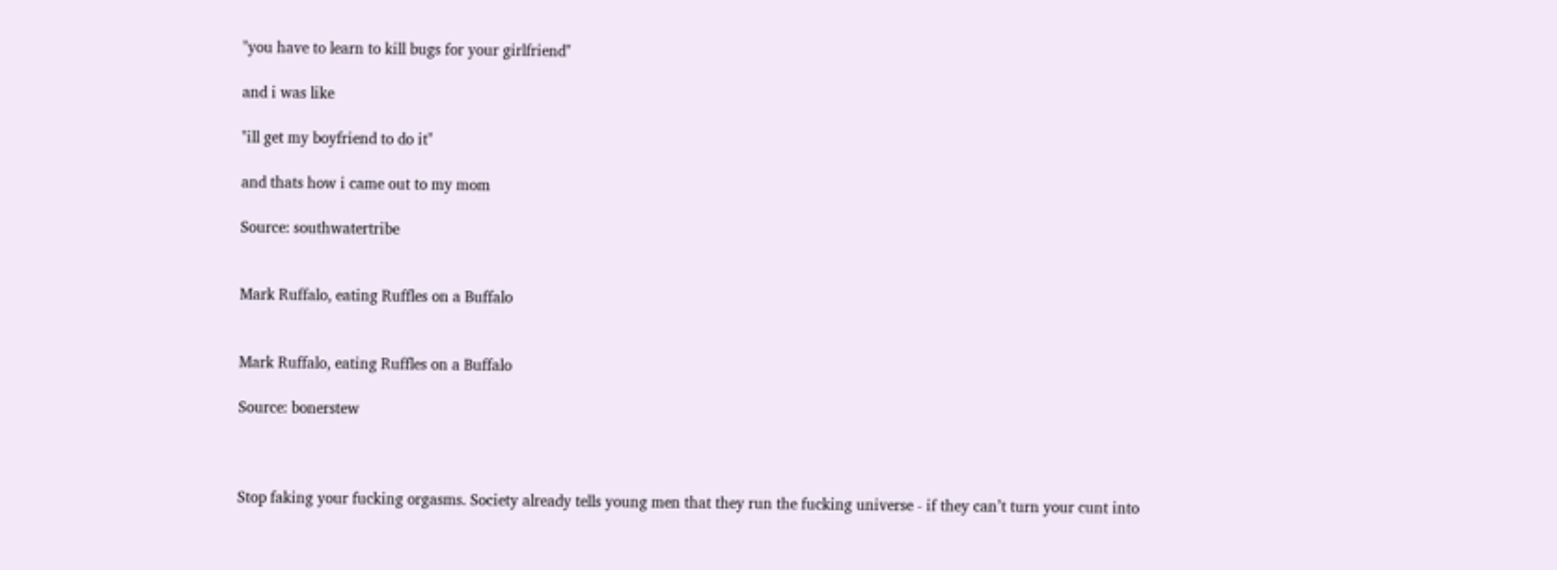"you have to learn to kill bugs for your girlfriend"

and i was like

"ill get my boyfriend to do it"

and thats how i came out to my mom

Source: southwatertribe


Mark Ruffalo, eating Ruffles on a Buffalo


Mark Ruffalo, eating Ruffles on a Buffalo

Source: bonerstew



Stop faking your fucking orgasms. Society already tells young men that they run the fucking universe - if they can’t turn your cunt into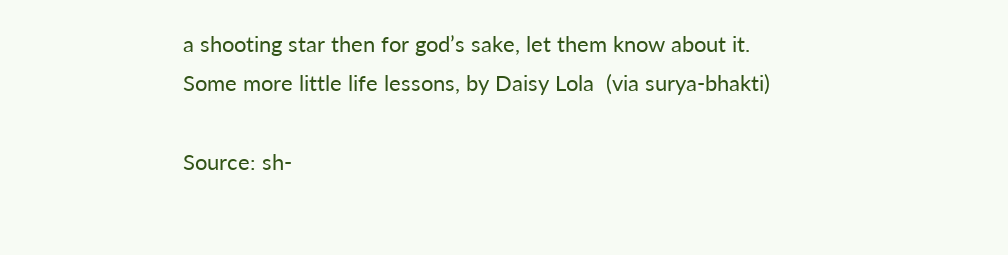a shooting star then for god’s sake, let them know about it.
Some more little life lessons, by Daisy Lola  (via surya-bhakti)

Source: sh-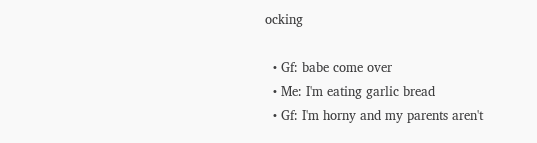ocking

  • Gf: babe come over
  • Me: I'm eating garlic bread
  • Gf: I'm horny and my parents aren't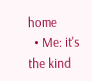home
  • Me: it's the kind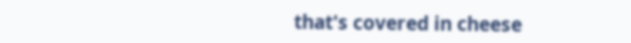that's covered in cheese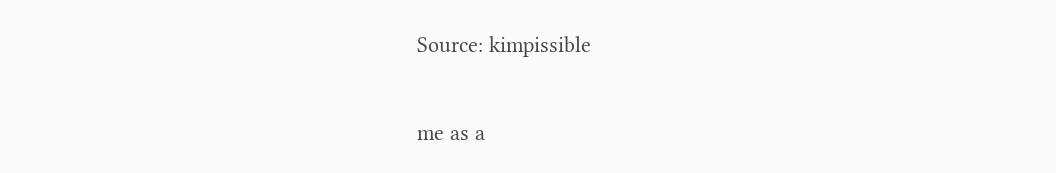Source: kimpissible

me as a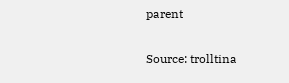parent

Source: trolltina